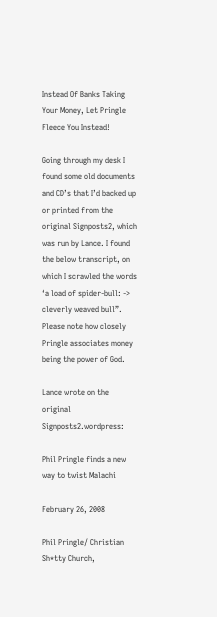Instead Of Banks Taking Your Money, Let Pringle Fleece You Instead!

Going through my desk I found some old documents and CD’s that I’d backed up or printed from the original Signposts2, which was run by Lance. I found the below transcript, on which I scrawled the words ‘a load of spider-bull: -> cleverly weaved bull”. Please note how closely Pringle associates money being the power of God.

Lance wrote on the original Signposts2.wordpress:

Phil Pringle finds a new way to twist Malachi

February 26, 2008

Phil Pringle/ Christian Sh*tty Church,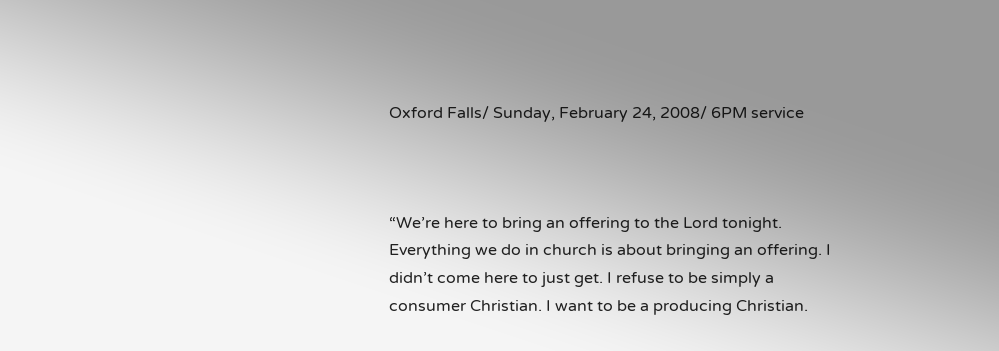Oxford Falls/ Sunday, February 24, 2008/ 6PM service



“We’re here to bring an offering to the Lord tonight. Everything we do in church is about bringing an offering. I didn’t come here to just get. I refuse to be simply a consumer Christian. I want to be a producing Christian.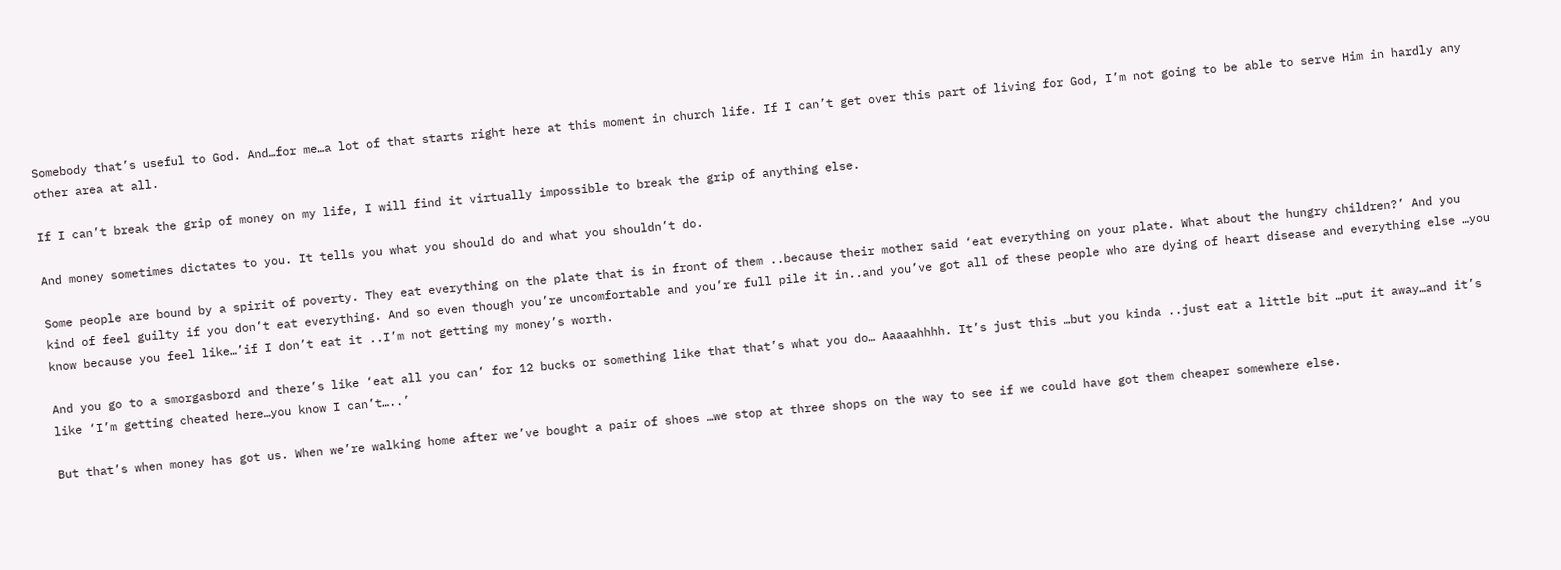Somebody that’s useful to God. And…for me…a lot of that starts right here at this moment in church life. If I can’t get over this part of living for God, I’m not going to be able to serve Him in hardly any other area at all.

If I can’t break the grip of money on my life, I will find it virtually impossible to break the grip of anything else.

And money sometimes dictates to you. It tells you what you should do and what you shouldn’t do.

Some people are bound by a spirit of poverty. They eat everything on the plate that is in front of them ..because their mother said ‘eat everything on your plate. What about the hungry children?’ And you kind of feel guilty if you don’t eat everything. And so even though you’re uncomfortable and you’re full pile it in..and you’ve got all of these people who are dying of heart disease and everything else …you know because you feel like…’if I don’t eat it ..I’m not getting my money’s worth.

And you go to a smorgasbord and there’s like ‘eat all you can’ for 12 bucks or something like that that’s what you do… Aaaaahhhh. It’s just this …but you kinda ..just eat a little bit …put it away…and it’s like ‘I’m getting cheated here…you know I can’t…..’

But that’s when money has got us. When we’re walking home after we’ve bought a pair of shoes …we stop at three shops on the way to see if we could have got them cheaper somewhere else.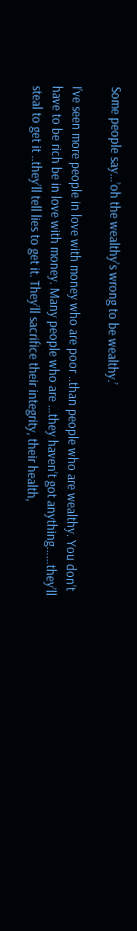Some people say…’oh the wealthy’s wrong to be wealthy.’

I’ve seen more people in love with money who are poor ..than people who are wealthy. You don’t have to be rich be in love with money. Many people who are …they haven’t got anything……they’ll steal to get it ..they’ll tell lies to get it. They’ll sacrifice their integrity, their health,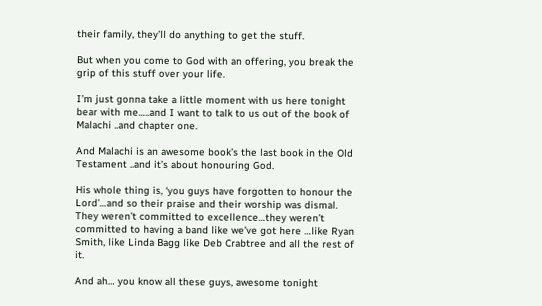their family, they’ll do anything to get the stuff.

But when you come to God with an offering, you break the grip of this stuff over your life.

I’m just gonna take a little moment with us here tonight bear with me…..and I want to talk to us out of the book of Malachi ..and chapter one.

And Malachi is an awesome book’s the last book in the Old Testament ..and it’s about honouring God.

His whole thing is, ‘you guys have forgotten to honour the Lord’…and so their praise and their worship was dismal. They weren’t committed to excellence…they weren’t committed to having a band like we’ve got here …like Ryan Smith, like Linda Bagg like Deb Crabtree and all the rest of it.

And ah… you know all these guys, awesome tonight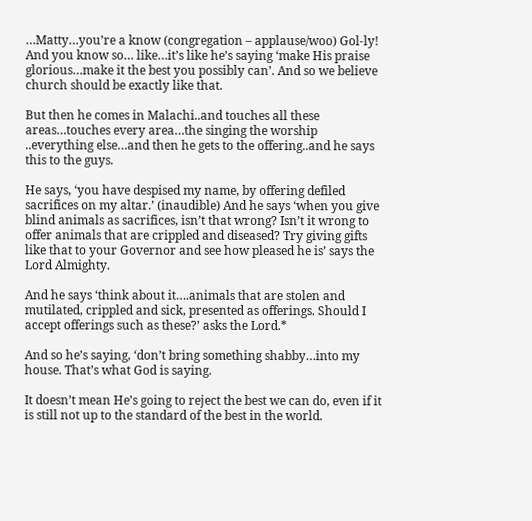…Matty…you’re a know (congregation – applause/woo) Gol-ly! And you know so… like…it’s like he’s saying ‘make His praise glorious…make it the best you possibly can’. And so we believe church should be exactly like that.

But then he comes in Malachi..and touches all these areas…touches every area…the singing the worship ..everything else…and then he gets to the offering..and he says this to the guys.

He says, ‘you have despised my name, by offering defiled sacrifices on my altar.’ (inaudible) And he says ‘when you give blind animals as sacrifices, isn’t that wrong? Isn’t it wrong to offer animals that are crippled and diseased? Try giving gifts like that to your Governor and see how pleased he is’ says the Lord Almighty.

And he says ‘think about it….animals that are stolen and mutilated, crippled and sick, presented as offerings. Should I accept offerings such as these?’ asks the Lord.*

And so he’s saying, ‘don’t bring something shabby…into my house. That’s what God is saying.

It doesn’t mean He’s going to reject the best we can do, even if it is still not up to the standard of the best in the world.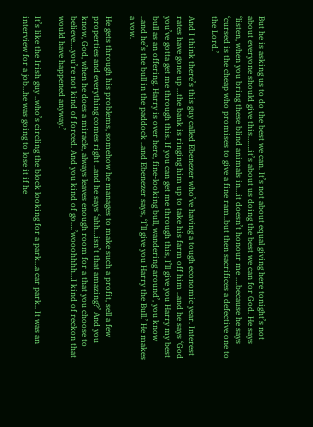But he is asking us to do the best we can. It’s not about equal giving here tonight’s not about everyone should give this…….it’s about us doing the best we can for God. He says ‘listen, when you bring these blind animals in…it doesn’t honour me ….because he says ‘cursed is the cheap who promises to give a fine ram..but then sacrifices a defective one to the Lord.’

And I think there’s this guy called Ebenezer who’ve having a tough economic year. Interest rates have gone up …the bank is ringing him up to take his farm off him ..and he says ‘God you’ve gotta get me through this. If you can get me through this, I’ll give you Harry my best bull as an offering. Harry is over here, fine-looking bull, wandering around’, you know ..and he’s the bull in the paddock ..and Ebenezer says, ‘I’ll give you Harry the Bull.’ He makes a vow.

He gets through his problems, somehow he manages to make such a profit, sell a few properties and everything comes right ..and he says ‘ahh…isn’t that amazing?’ And you know, God, when he does a miracle, always leaves enough room for a that you choose to believe….you’re not kind of forced. And you kind of go….’wooohhhh…I kind of reckon that would have happened anyway.’

It’s like the Irish guy ..who’s circling the block looking for a park…a car park.. It was an interview for a job…he was going to lose it if he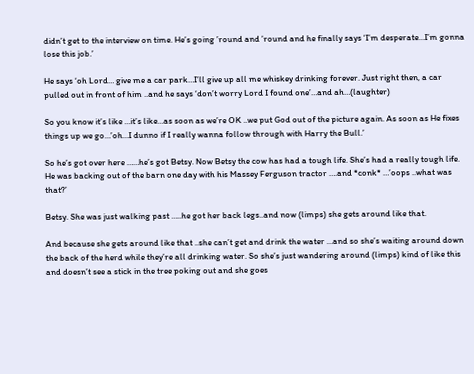didn’t get to the interview on time. He’s going ’round and ’round and he finally says ‘I’m desperate…I’m gonna lose this job.’

He says ‘oh Lord… give me a car park…I’ll give up all me whiskey drinking forever. Just right then, a car pulled out in front of him ..and he says ‘don’t worry Lord I found one’…and ah…(laughter)

So you know it’s like …it’s like…as soon as we’re OK ..we put God out of the picture again. As soon as He fixes things up we go…’oh…I dunno if I really wanna follow through with Harry the Bull.’

So he’s got over here ……he’s got Betsy. Now Betsy the cow has had a tough life. She’s had a really tough life. He was backing out of the barn one day with his Massey Ferguson tractor ….and *conk* …’oops ..what was that?’

Betsy. She was just walking past …..he got her back legs..and now (limps) she gets around like that.

And because she gets around like that ..she can’t get and drink the water …and so she’s waiting around down the back of the herd while they’re all drinking water. So she’s just wandering around (limps) kind of like this and doesn’t see a stick in the tree poking out and she goes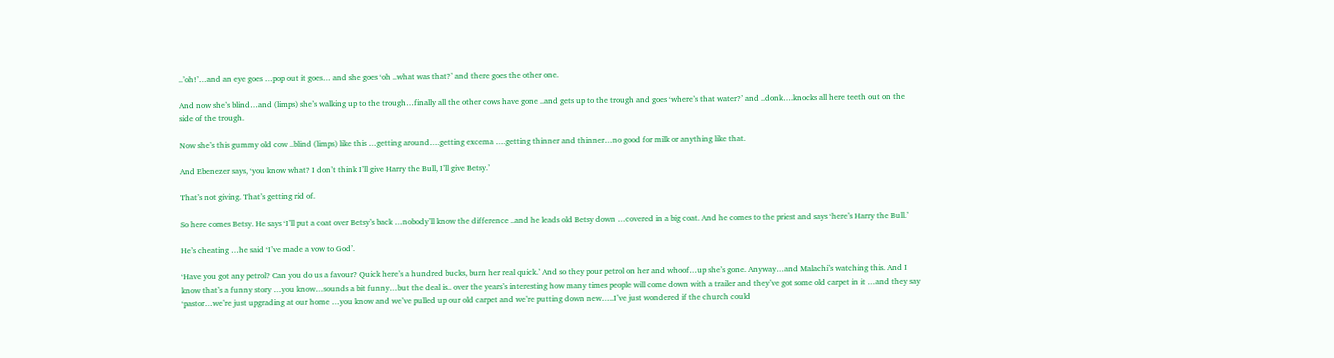..’oh!’…and an eye goes …pop out it goes… and she goes ‘oh ..what was that?’ and there goes the other one.

And now she’s blind…and (limps) she’s walking up to the trough…finally all the other cows have gone ..and gets up to the trough and goes ‘where’s that water?’ and ..donk….knocks all here teeth out on the side of the trough.

Now she’s this gummy old cow ..blind (limps) like this …getting around….getting excema ….getting thinner and thinner…no good for milk or anything like that.

And Ebenezer says, ‘you know what? I don’t think I’ll give Harry the Bull, I’ll give Betsy.’

That’s not giving. That’s getting rid of.

So here comes Betsy. He says ‘I’ll put a coat over Betsy’s back …nobody’ll know the difference ..and he leads old Betsy down …covered in a big coat. And he comes to the priest and says ‘here’s Harry the Bull.’

He’s cheating …he said ‘I’ve made a vow to God’.

‘Have you got any petrol? Can you do us a favour? Quick here’s a hundred bucks, burn her real quick.’ And so they pour petrol on her and whoof…up she’s gone. Anyway…and Malachi’s watching this. And I know that’s a funny story …you know…sounds a bit funny…but the deal is.. over the years’s interesting how many times people will come down with a trailer and they’ve got some old carpet in it …and they say ‘pastor…we’re just upgrading at our home …you know and we’ve pulled up our old carpet and we’re putting down new…..I’ve just wondered if the church could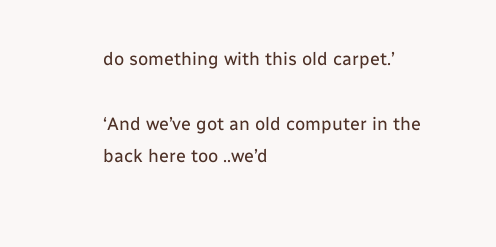do something with this old carpet.’

‘And we’ve got an old computer in the back here too ..we’d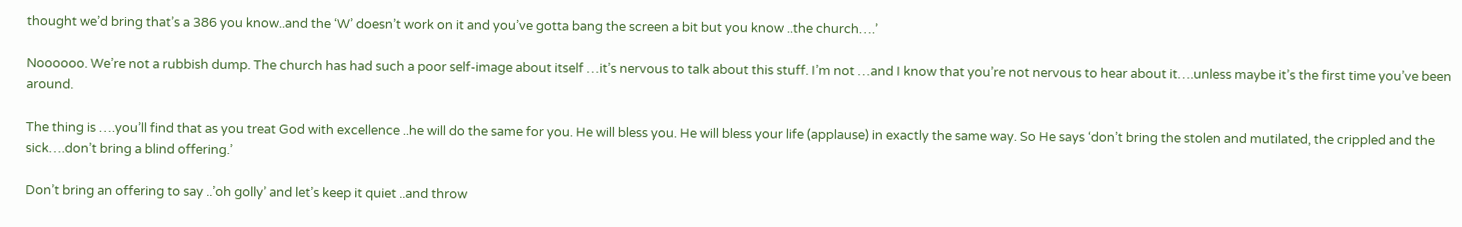thought we’d bring that’s a 386 you know..and the ‘W’ doesn’t work on it and you’ve gotta bang the screen a bit but you know ..the church….’

Noooooo. We’re not a rubbish dump. The church has had such a poor self-image about itself …it’s nervous to talk about this stuff. I’m not …and I know that you’re not nervous to hear about it….unless maybe it’s the first time you’ve been around.

The thing is ….you’ll find that as you treat God with excellence ..he will do the same for you. He will bless you. He will bless your life (applause) in exactly the same way. So He says ‘don’t bring the stolen and mutilated, the crippled and the sick….don’t bring a blind offering.’

Don’t bring an offering to say ..’oh golly’ and let’s keep it quiet ..and throw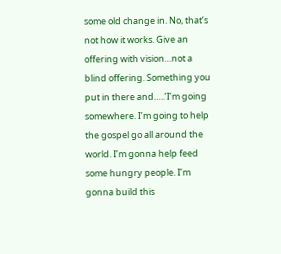some old change in. No, that’s not how it works. Give an offering with vision…not a blind offering. Something you put in there and…..’I’m going somewhere. I’m going to help the gospel go all around the world. I’m gonna help feed some hungry people. I’m gonna build this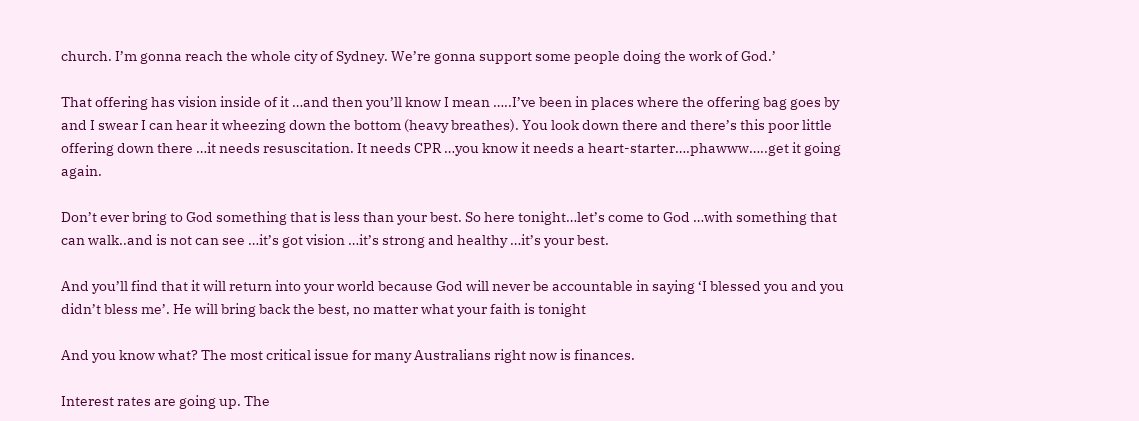church. I’m gonna reach the whole city of Sydney. We’re gonna support some people doing the work of God.’

That offering has vision inside of it …and then you’ll know I mean …..I’ve been in places where the offering bag goes by and I swear I can hear it wheezing down the bottom (heavy breathes). You look down there and there’s this poor little offering down there …it needs resuscitation. It needs CPR …you know it needs a heart-starter….phawww…..get it going again.

Don’t ever bring to God something that is less than your best. So here tonight…let’s come to God …with something that can walk..and is not can see …it’s got vision …it’s strong and healthy …it’s your best.

And you’ll find that it will return into your world because God will never be accountable in saying ‘I blessed you and you didn’t bless me’. He will bring back the best, no matter what your faith is tonight

And you know what? The most critical issue for many Australians right now is finances.

Interest rates are going up. The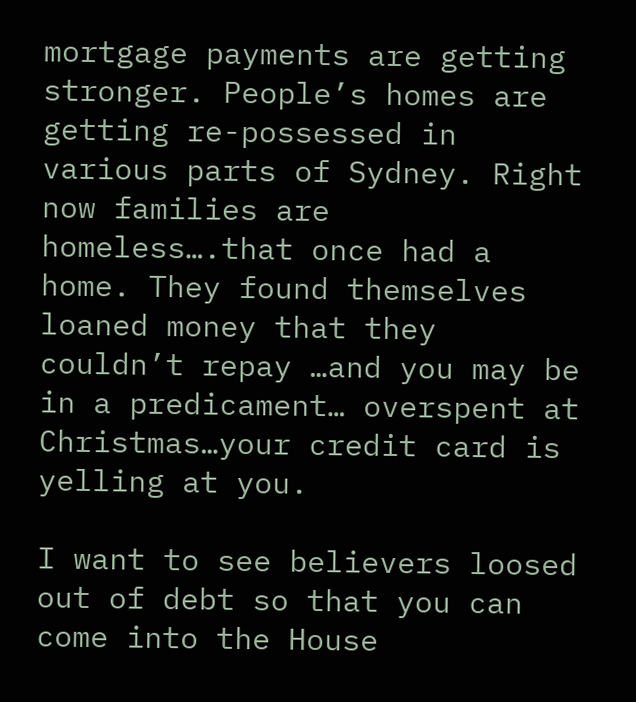mortgage payments are getting stronger. People’s homes are getting re-possessed in various parts of Sydney. Right now families are homeless….that once had a home. They found themselves loaned money that they couldn’t repay …and you may be in a predicament… overspent at Christmas…your credit card is yelling at you.

I want to see believers loosed out of debt so that you can come into the House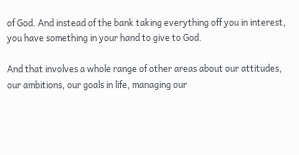of God. And instead of the bank taking everything off you in interest, you have something in your hand to give to God.

And that involves a whole range of other areas about our attitudes, our ambitions, our goals in life, managing our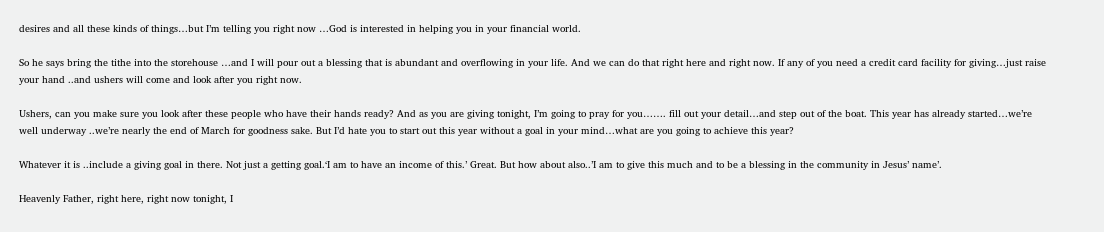desires and all these kinds of things…but I’m telling you right now …God is interested in helping you in your financial world.

So he says bring the tithe into the storehouse …and I will pour out a blessing that is abundant and overflowing in your life. And we can do that right here and right now. If any of you need a credit card facility for giving…just raise your hand ..and ushers will come and look after you right now.

Ushers, can you make sure you look after these people who have their hands ready? And as you are giving tonight, I’m going to pray for you……. fill out your detail…and step out of the boat. This year has already started…we’re well underway ..we’re nearly the end of March for goodness sake. But I’d hate you to start out this year without a goal in your mind…what are you going to achieve this year?

Whatever it is ..include a giving goal in there. Not just a getting goal.‘I am to have an income of this.’ Great. But how about also..’I am to give this much and to be a blessing in the community in Jesus’ name’.

Heavenly Father, right here, right now tonight, I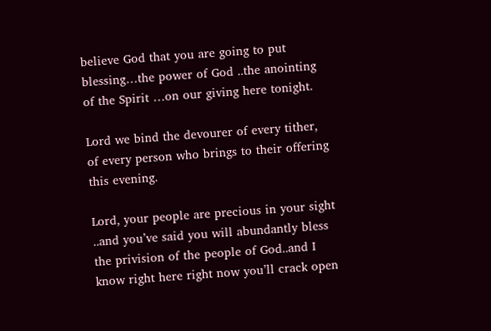believe God that you are going to put blessing…the power of God ..the anointing of the Spirit …on our giving here tonight.

Lord we bind the devourer of every tither, of every person who brings to their offering this evening.

Lord, your people are precious in your sight ..and you’ve said you will abundantly bless the privision of the people of God..and I know right here right now you’ll crack open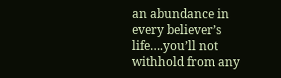an abundance in every believer’s life….you’ll not withhold from any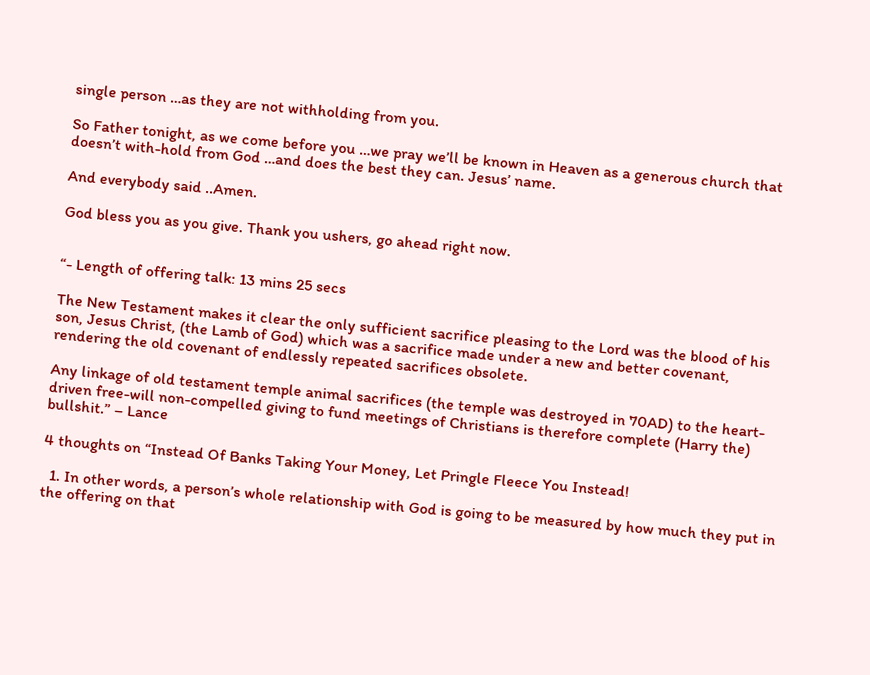single person …as they are not withholding from you.

So Father tonight, as we come before you …we pray we’ll be known in Heaven as a generous church that doesn’t with-hold from God …and does the best they can. Jesus’ name.

And everybody said ..Amen.

God bless you as you give. Thank you ushers, go ahead right now.


“- Length of offering talk: 13 mins 25 secs

The New Testament makes it clear the only sufficient sacrifice pleasing to the Lord was the blood of his son, Jesus Christ, (the Lamb of God) which was a sacrifice made under a new and better covenant, rendering the old covenant of endlessly repeated sacrifices obsolete.

Any linkage of old testament temple animal sacrifices (the temple was destroyed in 70AD) to the heart-driven free-will non-compelled giving to fund meetings of Christians is therefore complete (Harry the) bullshit.” – Lance

4 thoughts on “Instead Of Banks Taking Your Money, Let Pringle Fleece You Instead!

  1. In other words, a person’s whole relationship with God is going to be measured by how much they put in the offering on that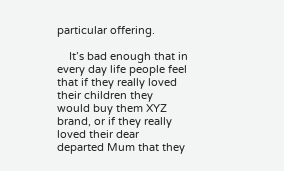particular offering.

    It’s bad enough that in every day life people feel that if they really loved their children they would buy them XYZ brand, or if they really loved their dear departed Mum that they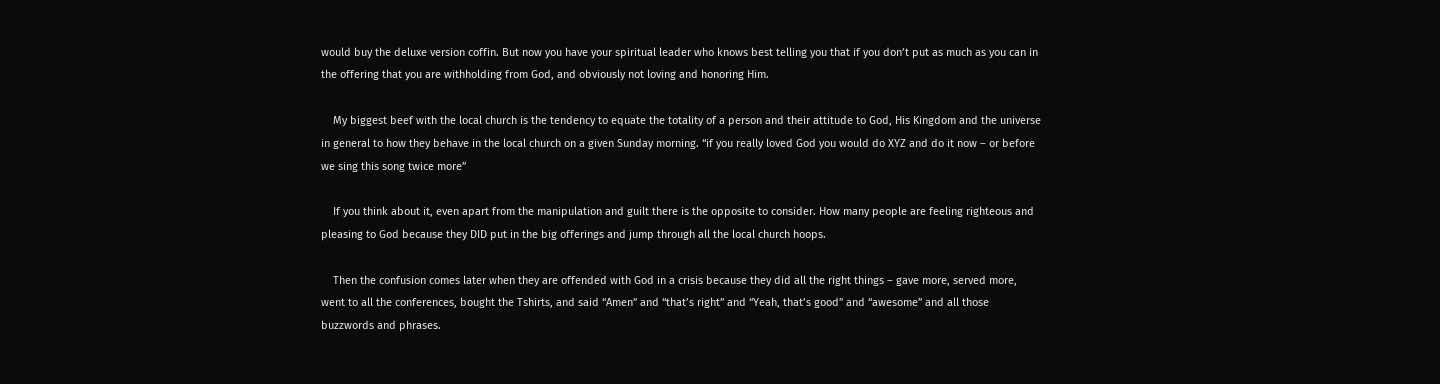would buy the deluxe version coffin. But now you have your spiritual leader who knows best telling you that if you don’t put as much as you can in the offering that you are withholding from God, and obviously not loving and honoring Him.

    My biggest beef with the local church is the tendency to equate the totality of a person and their attitude to God, His Kingdom and the universe in general to how they behave in the local church on a given Sunday morning. “if you really loved God you would do XYZ and do it now – or before we sing this song twice more”

    If you think about it, even apart from the manipulation and guilt there is the opposite to consider. How many people are feeling righteous and pleasing to God because they DID put in the big offerings and jump through all the local church hoops.

    Then the confusion comes later when they are offended with God in a crisis because they did all the right things – gave more, served more, went to all the conferences, bought the Tshirts, and said “Amen” and “that’s right” and “Yeah, that’s good” and “awesome” and all those buzzwords and phrases.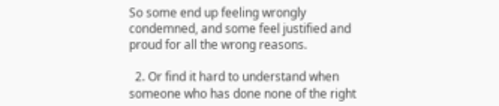So some end up feeling wrongly condemned, and some feel justified and proud for all the wrong reasons.

  2. Or find it hard to understand when someone who has done none of the right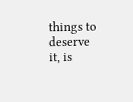things to deserve it, is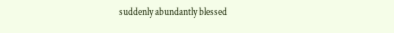suddenly abundantly blessed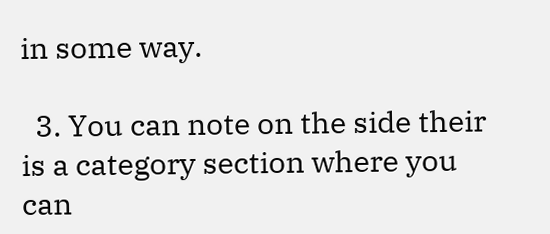in some way.

  3. You can note on the side their is a category section where you can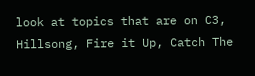look at topics that are on C3, Hillsong, Fire it Up, Catch The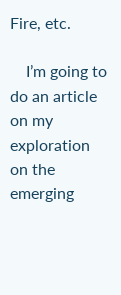Fire, etc.

    I’m going to do an article on my exploration on the emerging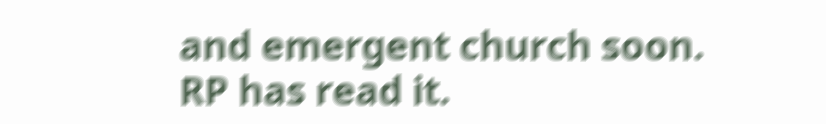and emergent church soon. RP has read it.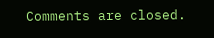Comments are closed.